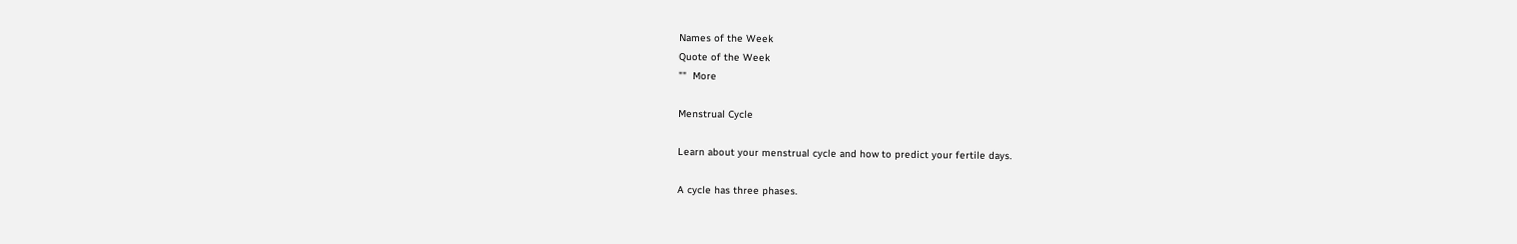Names of the Week
Quote of the Week
""  More

Menstrual Cycle

Learn about your menstrual cycle and how to predict your fertile days.

A cycle has three phases.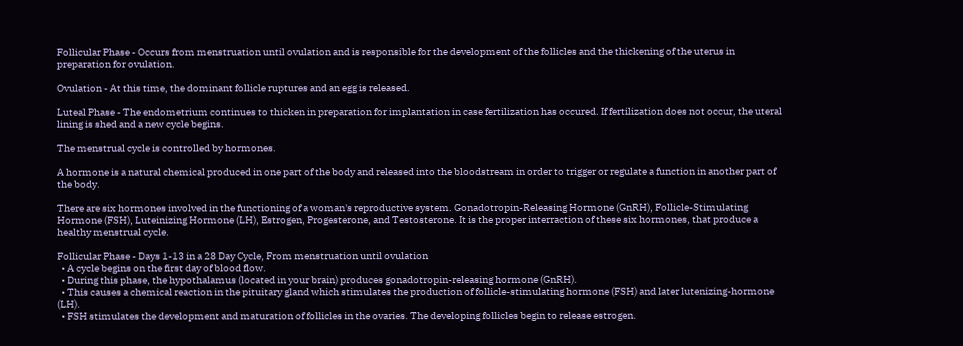Follicular Phase - Occurs from menstruation until ovulation and is responsible for the development of the follicles and the thickening of the uterus in preparation for ovulation.

Ovulation - At this time, the dominant follicle ruptures and an egg is released.

Luteal Phase - The endometrium continues to thicken in preparation for implantation in case fertilization has occured. If fertilization does not occur, the uteral lining is shed and a new cycle begins.

The menstrual cycle is controlled by hormones.

A hormone is a natural chemical produced in one part of the body and released into the bloodstream in order to trigger or regulate a function in another part of the body.

There are six hormones involved in the functioning of a woman's reproductive system. Gonadotropin-Releasing Hormone (GnRH), Follicle-Stimulating Hormone (FSH), Luteinizing Hormone (LH), Estrogen, Progesterone, and Testosterone. It is the proper interraction of these six hormones, that produce a healthy menstrual cycle.

Follicular Phase - Days 1-13 in a 28 Day Cycle, From menstruation until ovulation
  • A cycle begins on the first day of blood flow.
  • During this phase, the hypothalamus (located in your brain) produces gonadotropin-releasing hormone (GnRH).
  • This causes a chemical reaction in the pituitary gland which stimulates the production of follicle-stimulating hormone (FSH) and later lutenizing-hormone (LH).
  • FSH stimulates the development and maturation of follicles in the ovaries. The developing follicles begin to release estrogen.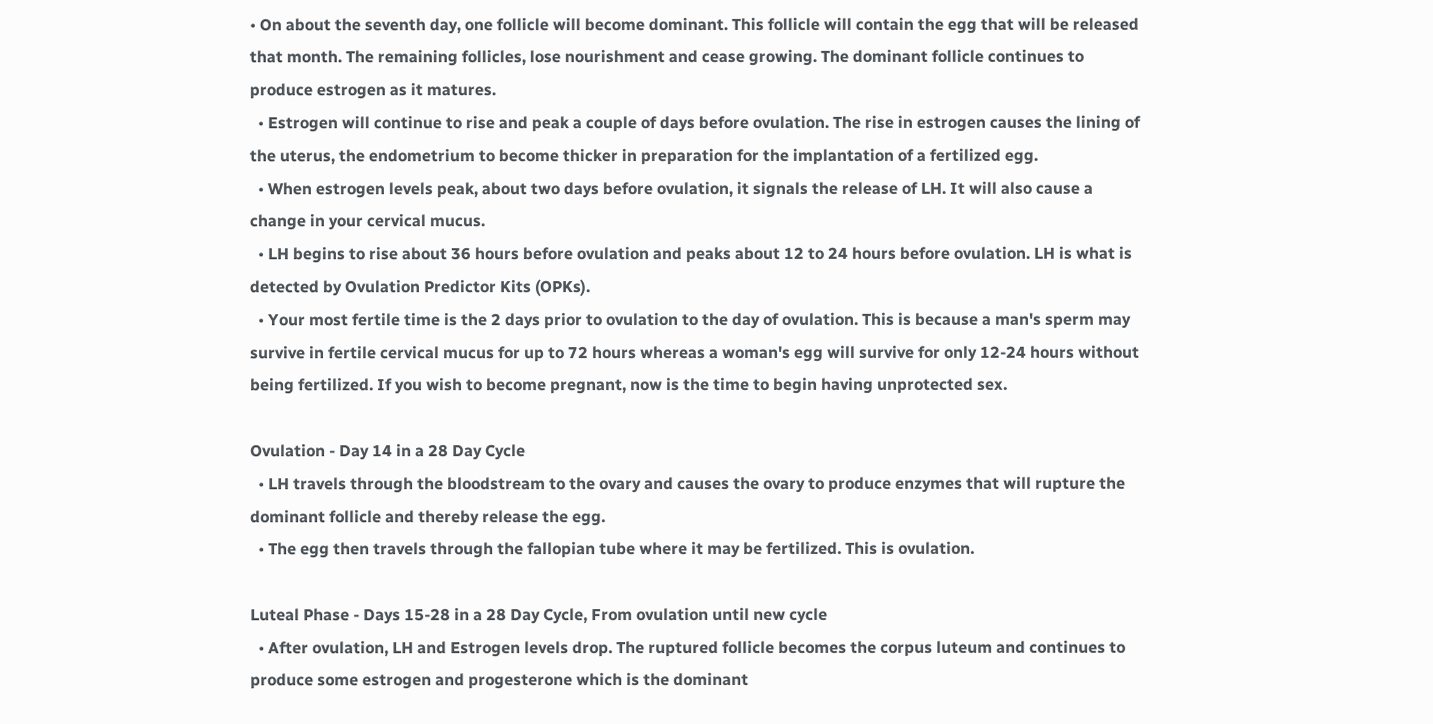• On about the seventh day, one follicle will become dominant. This follicle will contain the egg that will be released that month. The remaining follicles, lose nourishment and cease growing. The dominant follicle continues to produce estrogen as it matures.
  • Estrogen will continue to rise and peak a couple of days before ovulation. The rise in estrogen causes the lining of the uterus, the endometrium to become thicker in preparation for the implantation of a fertilized egg.
  • When estrogen levels peak, about two days before ovulation, it signals the release of LH. It will also cause a change in your cervical mucus.
  • LH begins to rise about 36 hours before ovulation and peaks about 12 to 24 hours before ovulation. LH is what is detected by Ovulation Predictor Kits (OPKs).
  • Your most fertile time is the 2 days prior to ovulation to the day of ovulation. This is because a man's sperm may survive in fertile cervical mucus for up to 72 hours whereas a woman's egg will survive for only 12-24 hours without being fertilized. If you wish to become pregnant, now is the time to begin having unprotected sex.

Ovulation - Day 14 in a 28 Day Cycle
  • LH travels through the bloodstream to the ovary and causes the ovary to produce enzymes that will rupture the dominant follicle and thereby release the egg.
  • The egg then travels through the fallopian tube where it may be fertilized. This is ovulation.

Luteal Phase - Days 15-28 in a 28 Day Cycle, From ovulation until new cycle
  • After ovulation, LH and Estrogen levels drop. The ruptured follicle becomes the corpus luteum and continues to produce some estrogen and progesterone which is the dominant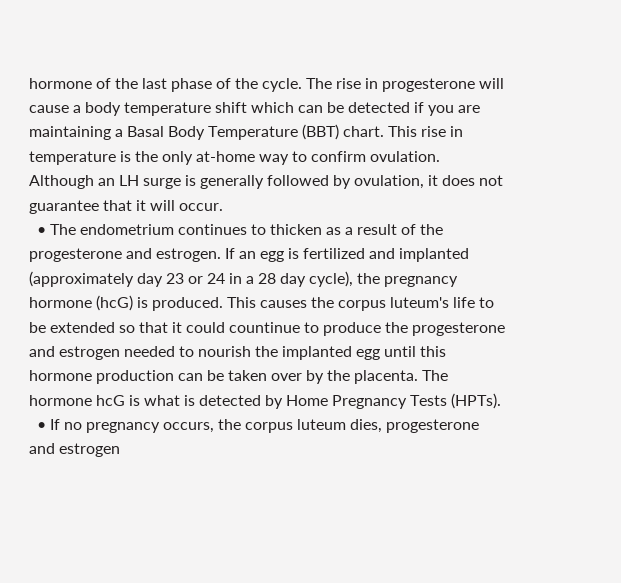hormone of the last phase of the cycle. The rise in progesterone will cause a body temperature shift which can be detected if you are maintaining a Basal Body Temperature (BBT) chart. This rise in temperature is the only at-home way to confirm ovulation. Although an LH surge is generally followed by ovulation, it does not guarantee that it will occur.
  • The endometrium continues to thicken as a result of the progesterone and estrogen. If an egg is fertilized and implanted (approximately day 23 or 24 in a 28 day cycle), the pregnancy hormone (hcG) is produced. This causes the corpus luteum's life to be extended so that it could countinue to produce the progesterone and estrogen needed to nourish the implanted egg until this hormone production can be taken over by the placenta. The hormone hcG is what is detected by Home Pregnancy Tests (HPTs).
  • If no pregnancy occurs, the corpus luteum dies, progesterone and estrogen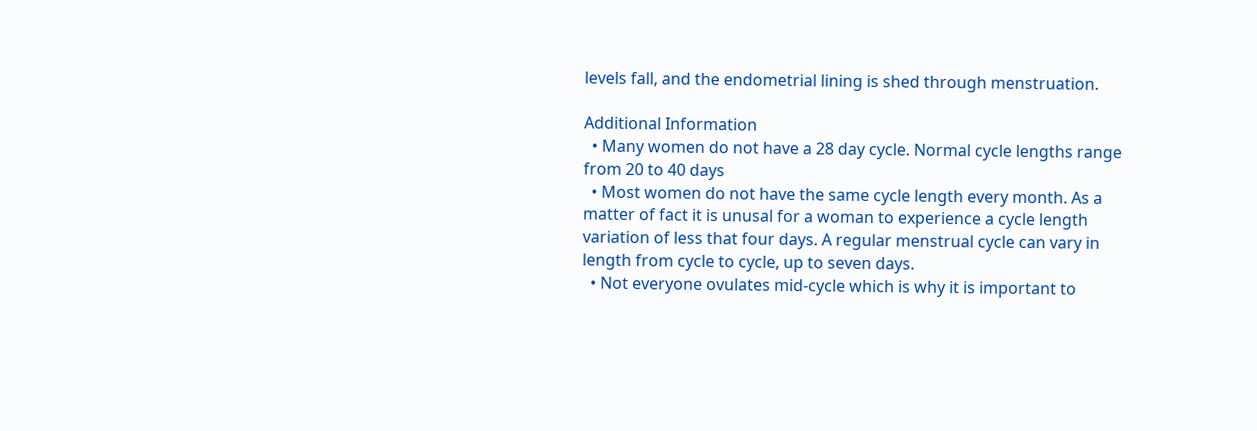levels fall, and the endometrial lining is shed through menstruation.

Additional Information
  • Many women do not have a 28 day cycle. Normal cycle lengths range from 20 to 40 days
  • Most women do not have the same cycle length every month. As a matter of fact it is unusal for a woman to experience a cycle length variation of less that four days. A regular menstrual cycle can vary in length from cycle to cycle, up to seven days.
  • Not everyone ovulates mid-cycle which is why it is important to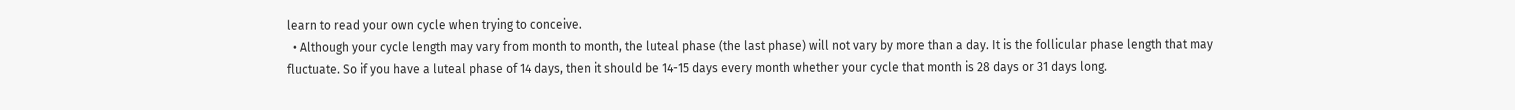learn to read your own cycle when trying to conceive.
  • Although your cycle length may vary from month to month, the luteal phase (the last phase) will not vary by more than a day. It is the follicular phase length that may fluctuate. So if you have a luteal phase of 14 days, then it should be 14-15 days every month whether your cycle that month is 28 days or 31 days long.